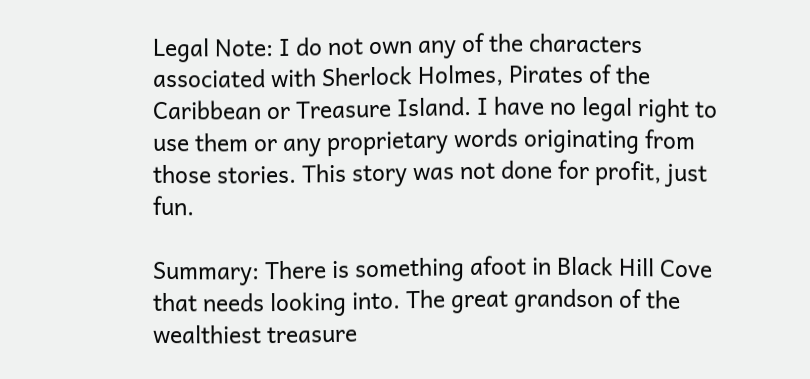Legal Note: I do not own any of the characters associated with Sherlock Holmes, Pirates of the Caribbean or Treasure Island. I have no legal right to use them or any proprietary words originating from those stories. This story was not done for profit, just fun.

Summary: There is something afoot in Black Hill Cove that needs looking into. The great grandson of the wealthiest treasure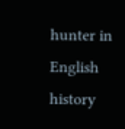hunter in English history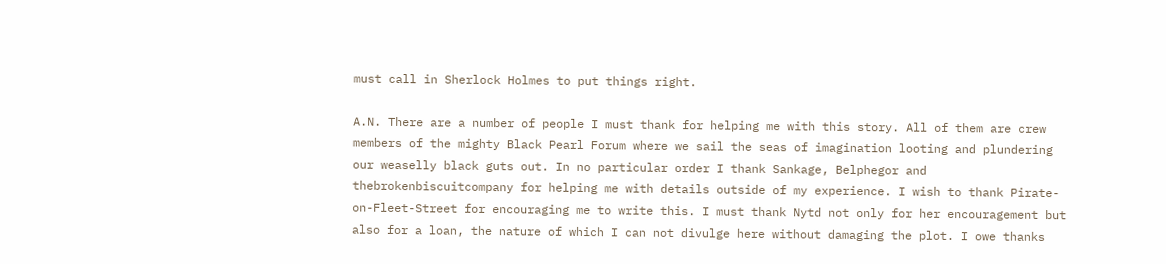must call in Sherlock Holmes to put things right.

A.N. There are a number of people I must thank for helping me with this story. All of them are crew members of the mighty Black Pearl Forum where we sail the seas of imagination looting and plundering our weaselly black guts out. In no particular order I thank Sankage, Belphegor and thebrokenbiscuitcompany for helping me with details outside of my experience. I wish to thank Pirate-on-Fleet-Street for encouraging me to write this. I must thank Nytd not only for her encouragement but also for a loan, the nature of which I can not divulge here without damaging the plot. I owe thanks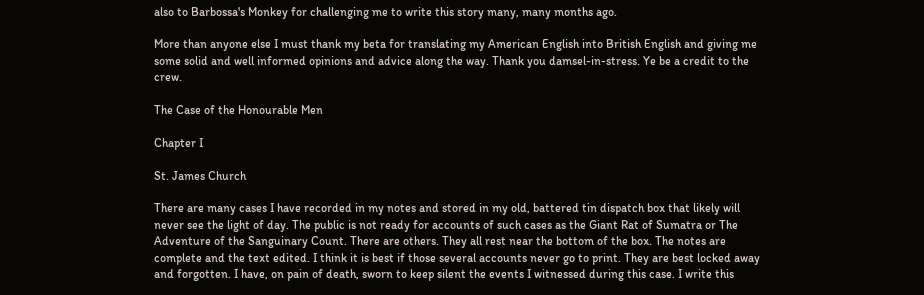also to Barbossa's Monkey for challenging me to write this story many, many months ago.

More than anyone else I must thank my beta for translating my American English into British English and giving me some solid and well informed opinions and advice along the way. Thank you damsel-in-stress. Ye be a credit to the crew.

The Case of the Honourable Men

Chapter I

St. James Church

There are many cases I have recorded in my notes and stored in my old, battered tin dispatch box that likely will never see the light of day. The public is not ready for accounts of such cases as the Giant Rat of Sumatra or The Adventure of the Sanguinary Count. There are others. They all rest near the bottom of the box. The notes are complete and the text edited. I think it is best if those several accounts never go to print. They are best locked away and forgotten. I have, on pain of death, sworn to keep silent the events I witnessed during this case. I write this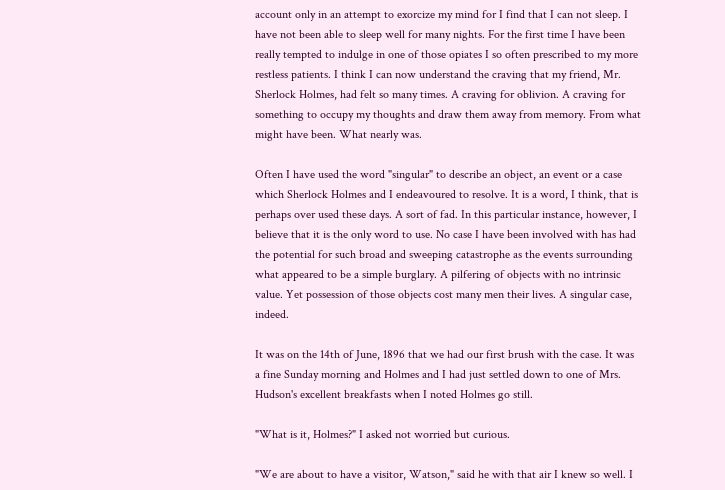account only in an attempt to exorcize my mind for I find that I can not sleep. I have not been able to sleep well for many nights. For the first time I have been really tempted to indulge in one of those opiates I so often prescribed to my more restless patients. I think I can now understand the craving that my friend, Mr. Sherlock Holmes, had felt so many times. A craving for oblivion. A craving for something to occupy my thoughts and draw them away from memory. From what might have been. What nearly was.

Often I have used the word "singular" to describe an object, an event or a case which Sherlock Holmes and I endeavoured to resolve. It is a word, I think, that is perhaps over used these days. A sort of fad. In this particular instance, however, I believe that it is the only word to use. No case I have been involved with has had the potential for such broad and sweeping catastrophe as the events surrounding what appeared to be a simple burglary. A pilfering of objects with no intrinsic value. Yet possession of those objects cost many men their lives. A singular case, indeed.

It was on the 14th of June, 1896 that we had our first brush with the case. It was a fine Sunday morning and Holmes and I had just settled down to one of Mrs. Hudson's excellent breakfasts when I noted Holmes go still.

"What is it, Holmes?" I asked not worried but curious.

"We are about to have a visitor, Watson," said he with that air I knew so well. I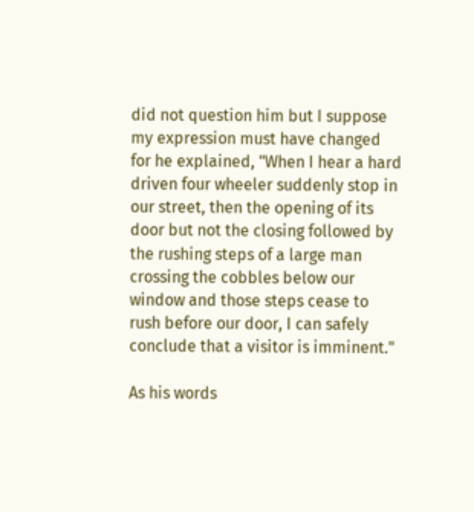did not question him but I suppose my expression must have changed for he explained, "When I hear a hard driven four wheeler suddenly stop in our street, then the opening of its door but not the closing followed by the rushing steps of a large man crossing the cobbles below our window and those steps cease to rush before our door, I can safely conclude that a visitor is imminent."

As his words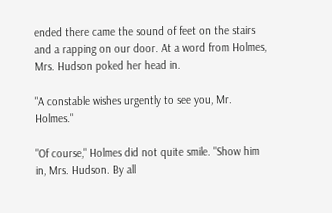ended there came the sound of feet on the stairs and a rapping on our door. At a word from Holmes, Mrs. Hudson poked her head in.

"A constable wishes urgently to see you, Mr. Holmes."

"Of course," Holmes did not quite smile. "Show him in, Mrs. Hudson. By all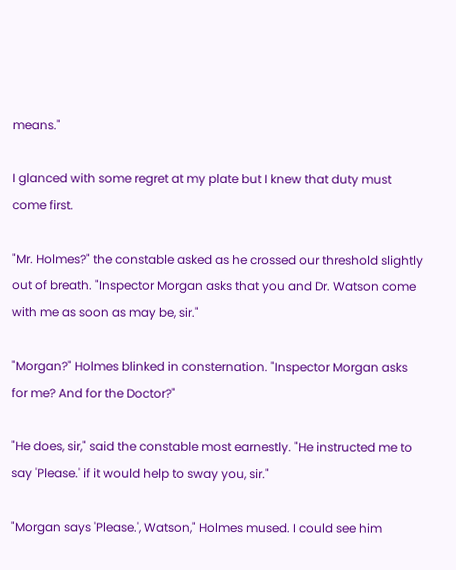means."

I glanced with some regret at my plate but I knew that duty must come first.

"Mr. Holmes?" the constable asked as he crossed our threshold slightly out of breath. "Inspector Morgan asks that you and Dr. Watson come with me as soon as may be, sir."

"Morgan?" Holmes blinked in consternation. "Inspector Morgan asks for me? And for the Doctor?"

"He does, sir," said the constable most earnestly. "He instructed me to say 'Please.' if it would help to sway you, sir."

"Morgan says 'Please.', Watson," Holmes mused. I could see him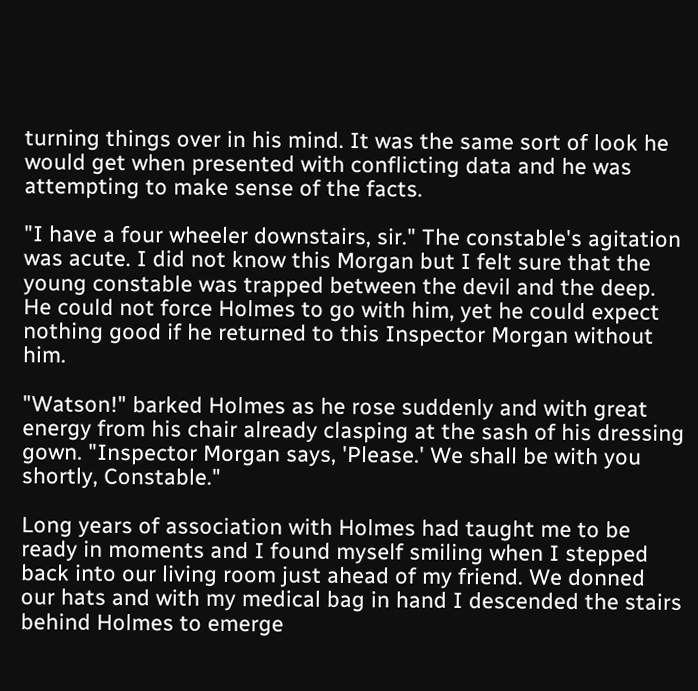turning things over in his mind. It was the same sort of look he would get when presented with conflicting data and he was attempting to make sense of the facts.

"I have a four wheeler downstairs, sir." The constable's agitation was acute. I did not know this Morgan but I felt sure that the young constable was trapped between the devil and the deep. He could not force Holmes to go with him, yet he could expect nothing good if he returned to this Inspector Morgan without him.

"Watson!" barked Holmes as he rose suddenly and with great energy from his chair already clasping at the sash of his dressing gown. "Inspector Morgan says, 'Please.' We shall be with you shortly, Constable."

Long years of association with Holmes had taught me to be ready in moments and I found myself smiling when I stepped back into our living room just ahead of my friend. We donned our hats and with my medical bag in hand I descended the stairs behind Holmes to emerge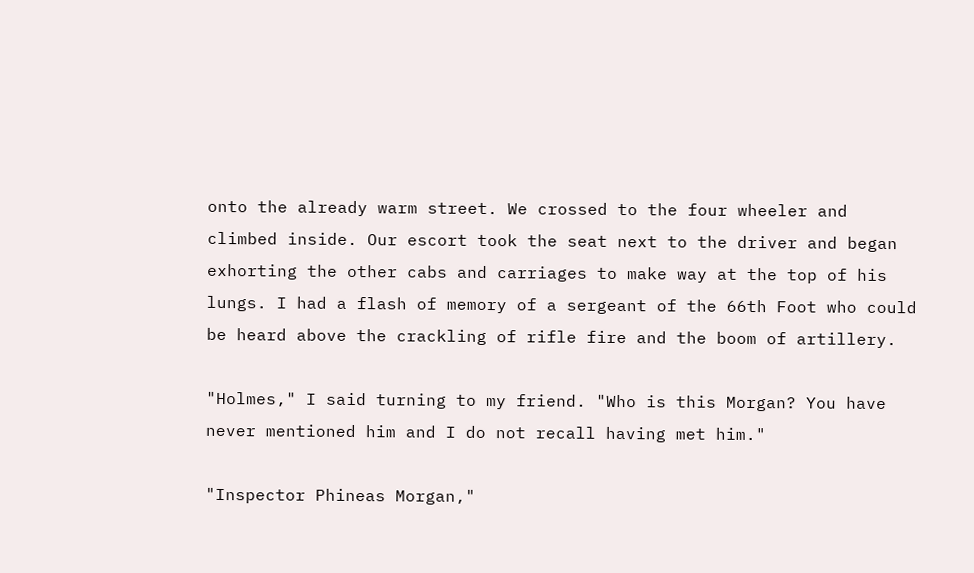onto the already warm street. We crossed to the four wheeler and climbed inside. Our escort took the seat next to the driver and began exhorting the other cabs and carriages to make way at the top of his lungs. I had a flash of memory of a sergeant of the 66th Foot who could be heard above the crackling of rifle fire and the boom of artillery.

"Holmes," I said turning to my friend. "Who is this Morgan? You have never mentioned him and I do not recall having met him."

"Inspector Phineas Morgan,"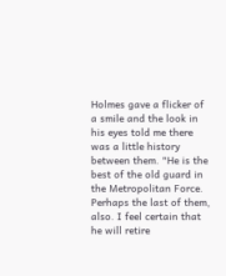Holmes gave a flicker of a smile and the look in his eyes told me there was a little history between them. "He is the best of the old guard in the Metropolitan Force. Perhaps the last of them, also. I feel certain that he will retire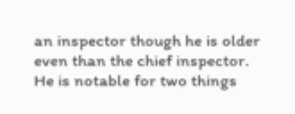an inspector though he is older even than the chief inspector. He is notable for two things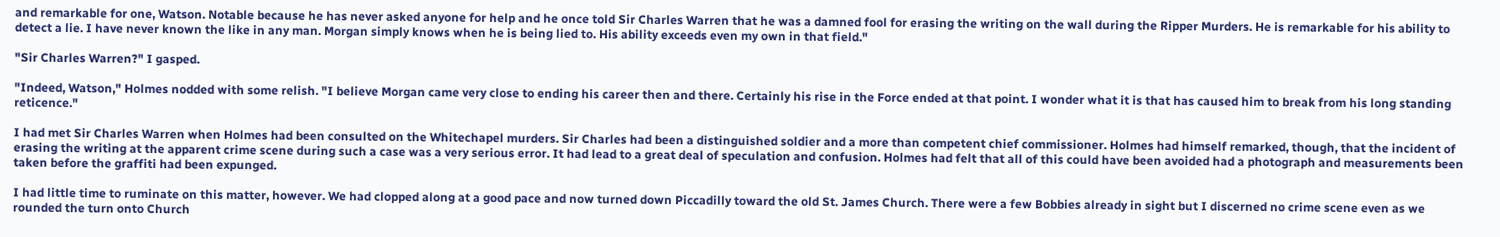and remarkable for one, Watson. Notable because he has never asked anyone for help and he once told Sir Charles Warren that he was a damned fool for erasing the writing on the wall during the Ripper Murders. He is remarkable for his ability to detect a lie. I have never known the like in any man. Morgan simply knows when he is being lied to. His ability exceeds even my own in that field."

"Sir Charles Warren?" I gasped.

"Indeed, Watson," Holmes nodded with some relish. "I believe Morgan came very close to ending his career then and there. Certainly his rise in the Force ended at that point. I wonder what it is that has caused him to break from his long standing reticence."

I had met Sir Charles Warren when Holmes had been consulted on the Whitechapel murders. Sir Charles had been a distinguished soldier and a more than competent chief commissioner. Holmes had himself remarked, though, that the incident of erasing the writing at the apparent crime scene during such a case was a very serious error. It had lead to a great deal of speculation and confusion. Holmes had felt that all of this could have been avoided had a photograph and measurements been taken before the graffiti had been expunged.

I had little time to ruminate on this matter, however. We had clopped along at a good pace and now turned down Piccadilly toward the old St. James Church. There were a few Bobbies already in sight but I discerned no crime scene even as we rounded the turn onto Church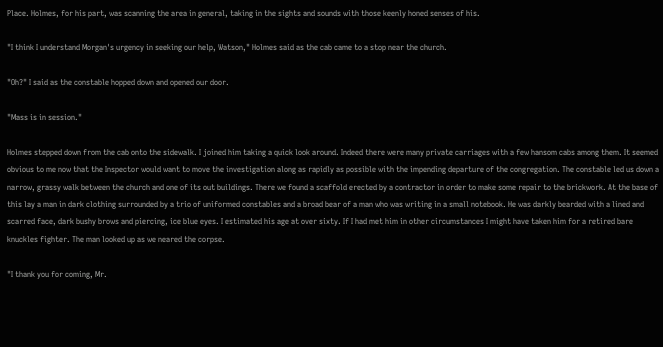Place. Holmes, for his part, was scanning the area in general, taking in the sights and sounds with those keenly honed senses of his.

"I think I understand Morgan's urgency in seeking our help, Watson," Holmes said as the cab came to a stop near the church.

"Oh?" I said as the constable hopped down and opened our door.

"Mass is in session."

Holmes stepped down from the cab onto the sidewalk. I joined him taking a quick look around. Indeed there were many private carriages with a few hansom cabs among them. It seemed obvious to me now that the Inspector would want to move the investigation along as rapidly as possible with the impending departure of the congregation. The constable led us down a narrow, grassy walk between the church and one of its out buildings. There we found a scaffold erected by a contractor in order to make some repair to the brickwork. At the base of this lay a man in dark clothing surrounded by a trio of uniformed constables and a broad bear of a man who was writing in a small notebook. He was darkly bearded with a lined and scarred face, dark bushy brows and piercing, ice blue eyes. I estimated his age at over sixty. If I had met him in other circumstances I might have taken him for a retired bare knuckles fighter. The man looked up as we neared the corpse.

"I thank you for coming, Mr.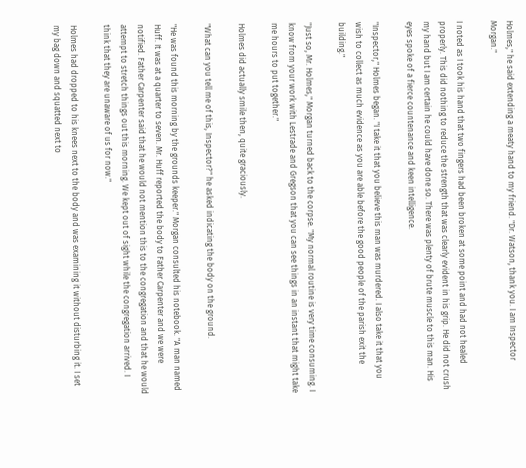Holmes," he said extending a meaty hand to my friend. "Dr. Watson, thank you. I am Inspector Morgan."

I noted as I took his hand that two fingers had been broken at some point and had not healed properly. This did nothing to reduce the strength that was clearly evident in his grip. He did not crush my hand but I am certain he could have done so. There was plenty of brute muscle to this man. His eyes spoke of a fierce countenance and keen intelligence.

"Inspector," Holmes began. "I take it that you believe this man was murdered. I also take it that you wish to collect as much evidence as you are able before the good people of the parish exit the building."

"Just so, Mr. Holmes," Morgan turned back to the corpse. "My normal routine is very time consuming. I know from your work with Lestrade and Gregson that you can see things in an instant that might take me hours to put together."

Holmes did actually smile then, quite graciously.

"What can you tell me of this, Inspector?" he asked indicating the body on the ground.

"He was found this morning by the grounds keeper." Morgan consulted his notebook. "A man named Huff. It was at a quarter to seven. Mr. Huff reported the body to Father Carpenter and we were notified. Father Carpenter said that he would not mention this to the congregation and that he would attempt to stretch things out this morning. We kept out of sight while the congregation arrived. I think that they are unaware of us for now."

Holmes had dropped to his knees next to the body and was examining it without disturbing it. I set my bag down and squatted next to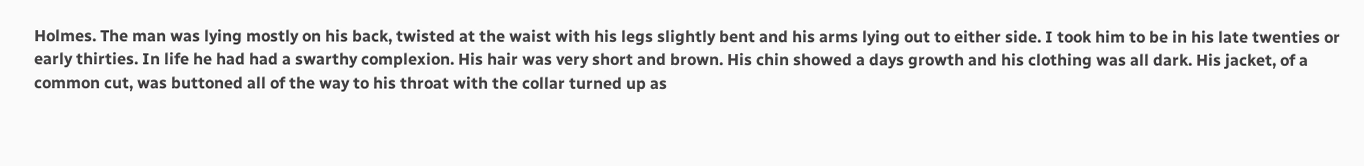Holmes. The man was lying mostly on his back, twisted at the waist with his legs slightly bent and his arms lying out to either side. I took him to be in his late twenties or early thirties. In life he had had a swarthy complexion. His hair was very short and brown. His chin showed a days growth and his clothing was all dark. His jacket, of a common cut, was buttoned all of the way to his throat with the collar turned up as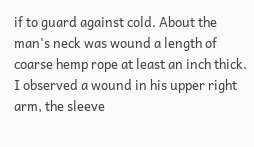if to guard against cold. About the man's neck was wound a length of coarse hemp rope at least an inch thick. I observed a wound in his upper right arm, the sleeve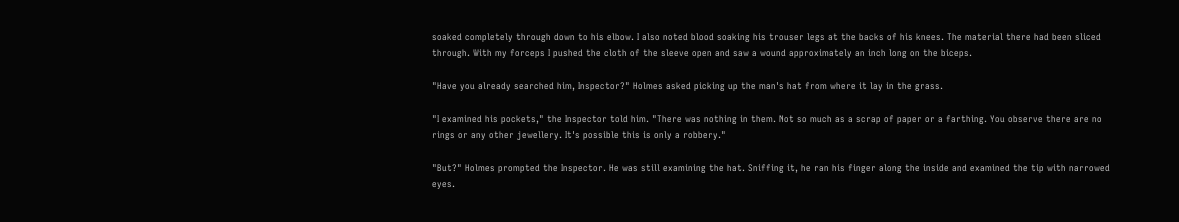soaked completely through down to his elbow. I also noted blood soaking his trouser legs at the backs of his knees. The material there had been sliced through. With my forceps I pushed the cloth of the sleeve open and saw a wound approximately an inch long on the biceps.

"Have you already searched him, Inspector?" Holmes asked picking up the man's hat from where it lay in the grass.

"I examined his pockets," the Inspector told him. "There was nothing in them. Not so much as a scrap of paper or a farthing. You observe there are no rings or any other jewellery. It's possible this is only a robbery."

"But?" Holmes prompted the Inspector. He was still examining the hat. Sniffing it, he ran his finger along the inside and examined the tip with narrowed eyes.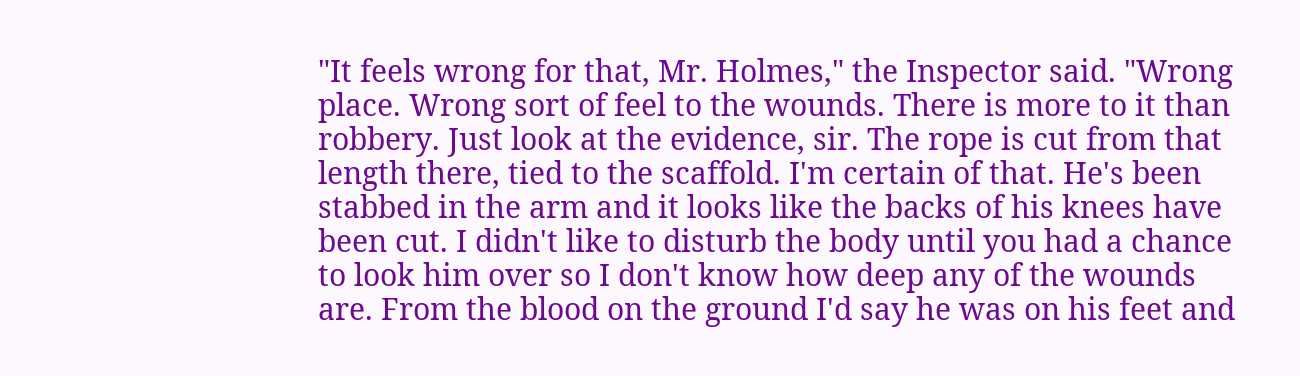"It feels wrong for that, Mr. Holmes," the Inspector said. "Wrong place. Wrong sort of feel to the wounds. There is more to it than robbery. Just look at the evidence, sir. The rope is cut from that length there, tied to the scaffold. I'm certain of that. He's been stabbed in the arm and it looks like the backs of his knees have been cut. I didn't like to disturb the body until you had a chance to look him over so I don't know how deep any of the wounds are. From the blood on the ground I'd say he was on his feet and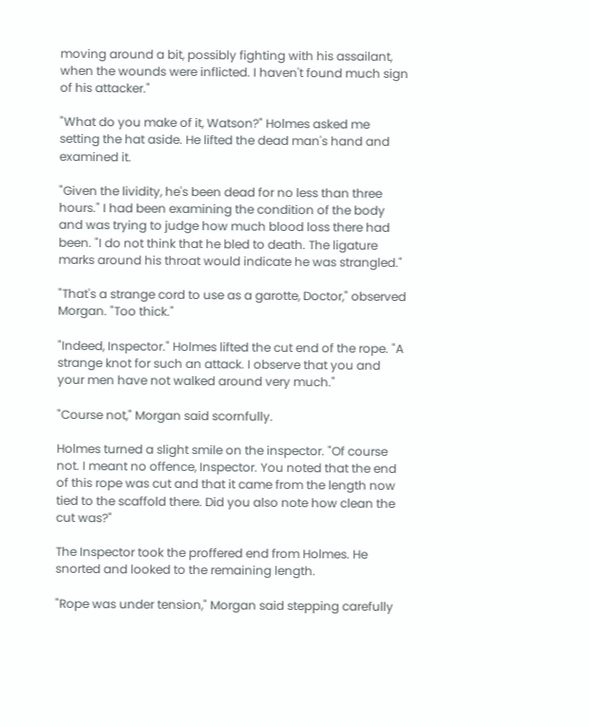moving around a bit, possibly fighting with his assailant, when the wounds were inflicted. I haven't found much sign of his attacker."

"What do you make of it, Watson?" Holmes asked me setting the hat aside. He lifted the dead man's hand and examined it.

"Given the lividity, he's been dead for no less than three hours." I had been examining the condition of the body and was trying to judge how much blood loss there had been. "I do not think that he bled to death. The ligature marks around his throat would indicate he was strangled."

"That's a strange cord to use as a garotte, Doctor," observed Morgan. "Too thick."

"Indeed, Inspector." Holmes lifted the cut end of the rope. "A strange knot for such an attack. I observe that you and your men have not walked around very much."

"Course not," Morgan said scornfully.

Holmes turned a slight smile on the inspector. "Of course not. I meant no offence, Inspector. You noted that the end of this rope was cut and that it came from the length now tied to the scaffold there. Did you also note how clean the cut was?"

The Inspector took the proffered end from Holmes. He snorted and looked to the remaining length.

"Rope was under tension," Morgan said stepping carefully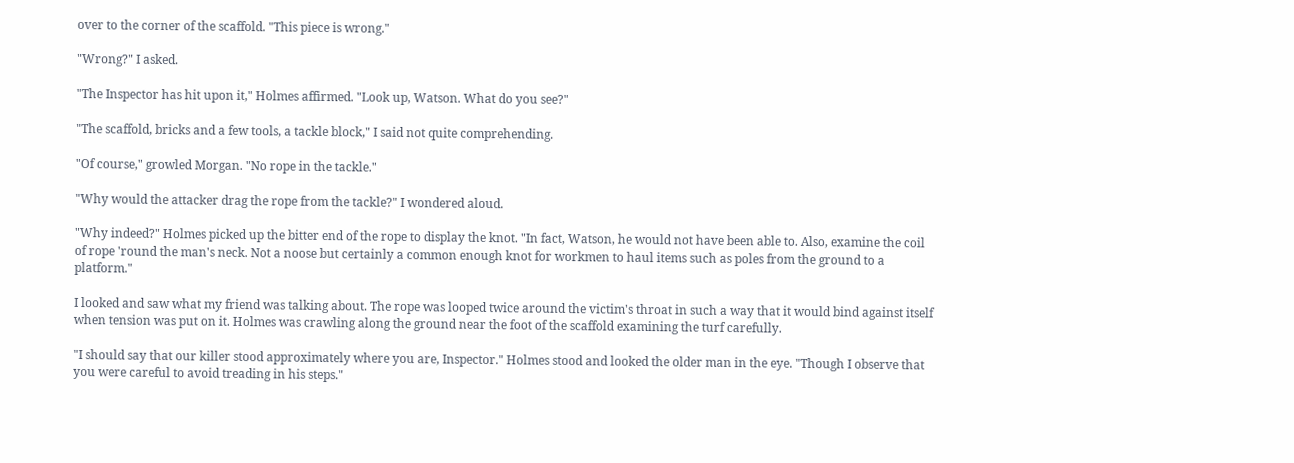over to the corner of the scaffold. "This piece is wrong."

"Wrong?" I asked.

"The Inspector has hit upon it," Holmes affirmed. "Look up, Watson. What do you see?"

"The scaffold, bricks and a few tools, a tackle block," I said not quite comprehending.

"Of course," growled Morgan. "No rope in the tackle."

"Why would the attacker drag the rope from the tackle?" I wondered aloud.

"Why indeed?" Holmes picked up the bitter end of the rope to display the knot. "In fact, Watson, he would not have been able to. Also, examine the coil of rope 'round the man's neck. Not a noose but certainly a common enough knot for workmen to haul items such as poles from the ground to a platform."

I looked and saw what my friend was talking about. The rope was looped twice around the victim's throat in such a way that it would bind against itself when tension was put on it. Holmes was crawling along the ground near the foot of the scaffold examining the turf carefully.

"I should say that our killer stood approximately where you are, Inspector." Holmes stood and looked the older man in the eye. "Though I observe that you were careful to avoid treading in his steps."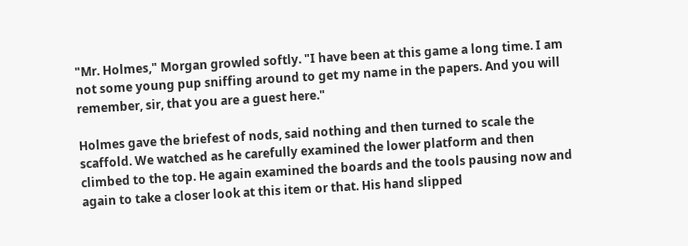"Mr. Holmes," Morgan growled softly. "I have been at this game a long time. I am not some young pup sniffing around to get my name in the papers. And you will remember, sir, that you are a guest here."

Holmes gave the briefest of nods, said nothing and then turned to scale the scaffold. We watched as he carefully examined the lower platform and then climbed to the top. He again examined the boards and the tools pausing now and again to take a closer look at this item or that. His hand slipped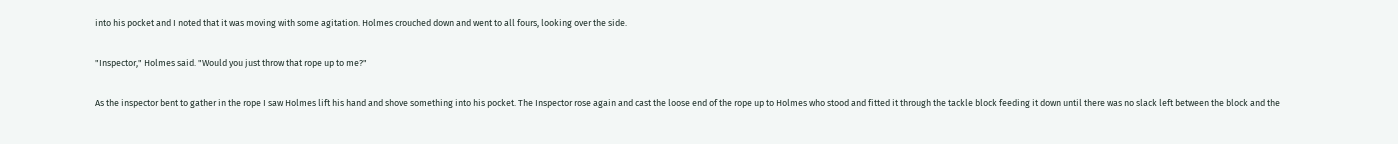into his pocket and I noted that it was moving with some agitation. Holmes crouched down and went to all fours, looking over the side.

"Inspector," Holmes said. "Would you just throw that rope up to me?"

As the inspector bent to gather in the rope I saw Holmes lift his hand and shove something into his pocket. The Inspector rose again and cast the loose end of the rope up to Holmes who stood and fitted it through the tackle block feeding it down until there was no slack left between the block and the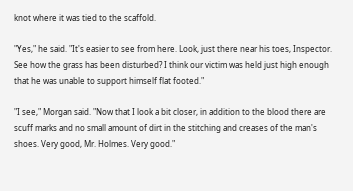knot where it was tied to the scaffold.

"Yes," he said. "It's easier to see from here. Look, just there near his toes, Inspector. See how the grass has been disturbed? I think our victim was held just high enough that he was unable to support himself flat footed."

"I see," Morgan said. "Now that I look a bit closer, in addition to the blood there are scuff marks and no small amount of dirt in the stitching and creases of the man's shoes. Very good, Mr. Holmes. Very good."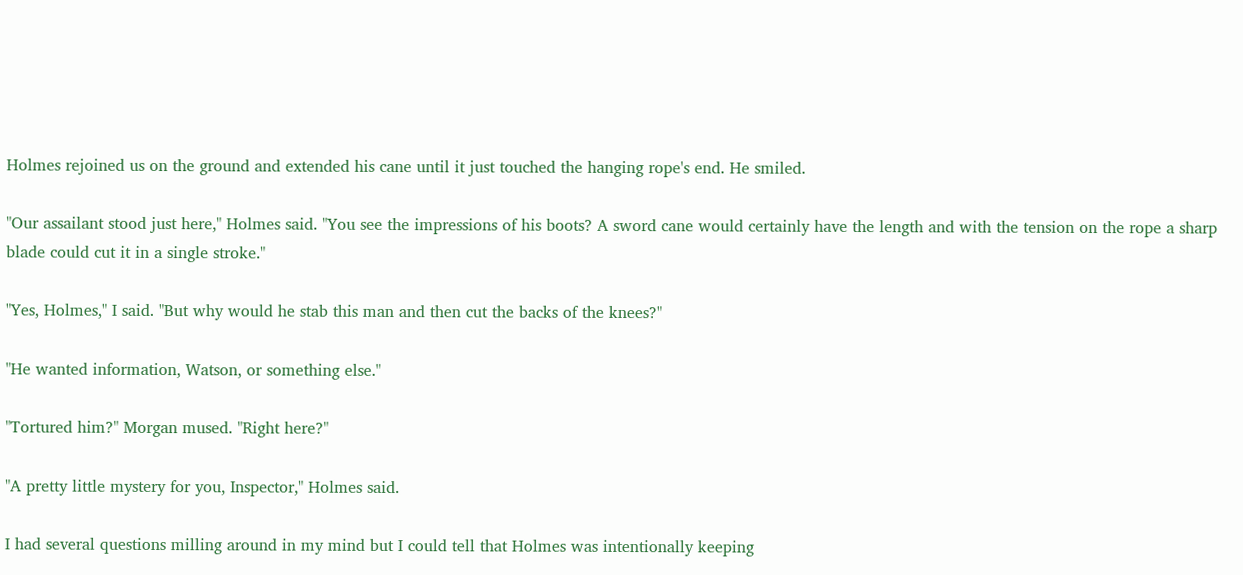Holmes rejoined us on the ground and extended his cane until it just touched the hanging rope's end. He smiled.

"Our assailant stood just here," Holmes said. "You see the impressions of his boots? A sword cane would certainly have the length and with the tension on the rope a sharp blade could cut it in a single stroke."

"Yes, Holmes," I said. "But why would he stab this man and then cut the backs of the knees?"

"He wanted information, Watson, or something else."

"Tortured him?" Morgan mused. "Right here?"

"A pretty little mystery for you, Inspector," Holmes said.

I had several questions milling around in my mind but I could tell that Holmes was intentionally keeping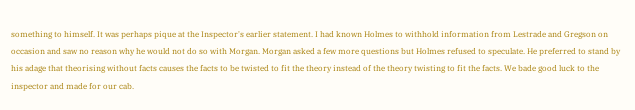something to himself. It was perhaps pique at the Inspector's earlier statement. I had known Holmes to withhold information from Lestrade and Gregson on occasion and saw no reason why he would not do so with Morgan. Morgan asked a few more questions but Holmes refused to speculate. He preferred to stand by his adage that theorising without facts causes the facts to be twisted to fit the theory instead of the theory twisting to fit the facts. We bade good luck to the inspector and made for our cab.